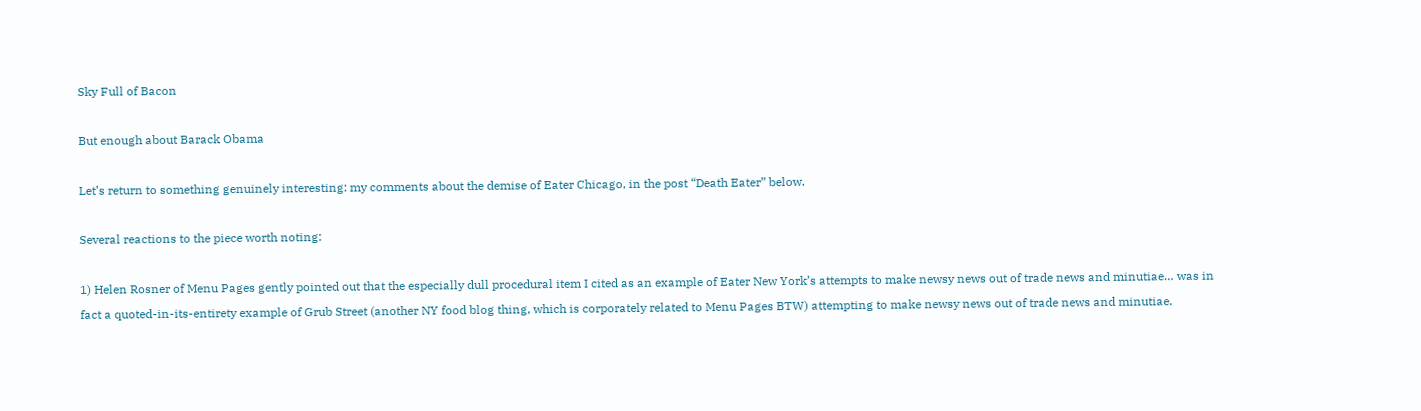Sky Full of Bacon

But enough about Barack Obama

Let’s return to something genuinely interesting: my comments about the demise of Eater Chicago, in the post “Death Eater” below.

Several reactions to the piece worth noting:

1) Helen Rosner of Menu Pages gently pointed out that the especially dull procedural item I cited as an example of Eater New York’s attempts to make newsy news out of trade news and minutiae… was in fact a quoted-in-its-entirety example of Grub Street (another NY food blog thing, which is corporately related to Menu Pages BTW) attempting to make newsy news out of trade news and minutiae.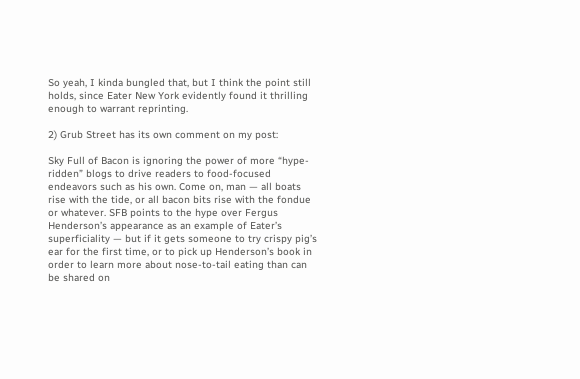So yeah, I kinda bungled that, but I think the point still holds, since Eater New York evidently found it thrilling enough to warrant reprinting.

2) Grub Street has its own comment on my post:

Sky Full of Bacon is ignoring the power of more “hype-ridden” blogs to drive readers to food-focused endeavors such as his own. Come on, man — all boats rise with the tide, or all bacon bits rise with the fondue or whatever. SFB points to the hype over Fergus Henderson’s appearance as an example of Eater’s superficiality — but if it gets someone to try crispy pig’s ear for the first time, or to pick up Henderson’s book in order to learn more about nose-to-tail eating than can be shared on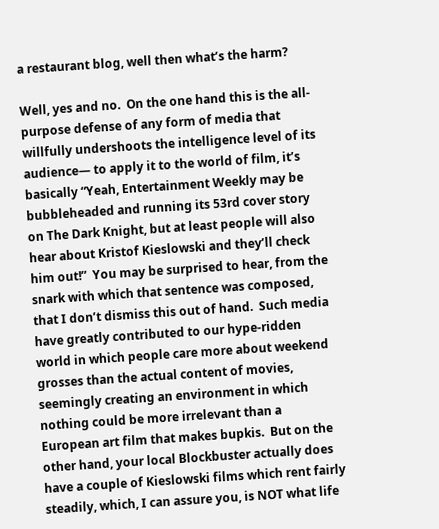a restaurant blog, well then what’s the harm?

Well, yes and no.  On the one hand this is the all-purpose defense of any form of media that willfully undershoots the intelligence level of its audience— to apply it to the world of film, it’s basically “Yeah, Entertainment Weekly may be bubbleheaded and running its 53rd cover story on The Dark Knight, but at least people will also hear about Kristof Kieslowski and they’ll check him out!”  You may be surprised to hear, from the snark with which that sentence was composed, that I don’t dismiss this out of hand.  Such media have greatly contributed to our hype-ridden world in which people care more about weekend grosses than the actual content of movies, seemingly creating an environment in which nothing could be more irrelevant than a European art film that makes bupkis.  But on the other hand, your local Blockbuster actually does have a couple of Kieslowski films which rent fairly steadily, which, I can assure you, is NOT what life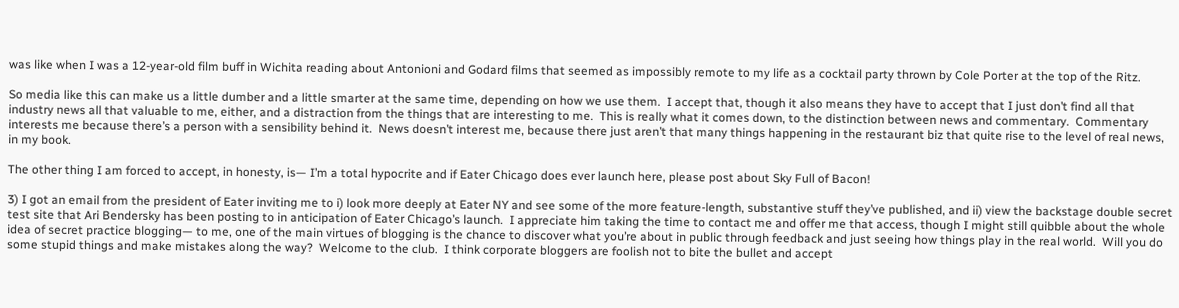was like when I was a 12-year-old film buff in Wichita reading about Antonioni and Godard films that seemed as impossibly remote to my life as a cocktail party thrown by Cole Porter at the top of the Ritz.

So media like this can make us a little dumber and a little smarter at the same time, depending on how we use them.  I accept that, though it also means they have to accept that I just don’t find all that industry news all that valuable to me, either, and a distraction from the things that are interesting to me.  This is really what it comes down, to the distinction between news and commentary.  Commentary interests me because there’s a person with a sensibility behind it.  News doesn’t interest me, because there just aren’t that many things happening in the restaurant biz that quite rise to the level of real news, in my book.

The other thing I am forced to accept, in honesty, is— I’m a total hypocrite and if Eater Chicago does ever launch here, please post about Sky Full of Bacon!

3) I got an email from the president of Eater inviting me to i) look more deeply at Eater NY and see some of the more feature-length, substantive stuff they’ve published, and ii) view the backstage double secret test site that Ari Bendersky has been posting to in anticipation of Eater Chicago’s launch.  I appreciate him taking the time to contact me and offer me that access, though I might still quibble about the whole idea of secret practice blogging— to me, one of the main virtues of blogging is the chance to discover what you’re about in public through feedback and just seeing how things play in the real world.  Will you do some stupid things and make mistakes along the way?  Welcome to the club.  I think corporate bloggers are foolish not to bite the bullet and accept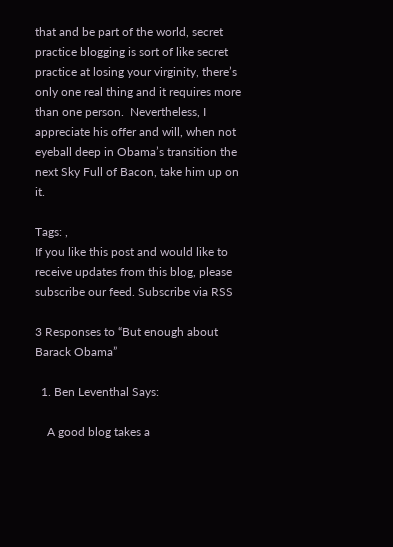that and be part of the world, secret practice blogging is sort of like secret practice at losing your virginity, there’s only one real thing and it requires more than one person.  Nevertheless, I appreciate his offer and will, when not eyeball deep in Obama’s transition the next Sky Full of Bacon, take him up on it.

Tags: ,
If you like this post and would like to receive updates from this blog, please subscribe our feed. Subscribe via RSS

3 Responses to “But enough about Barack Obama”

  1. Ben Leventhal Says:

    A good blog takes a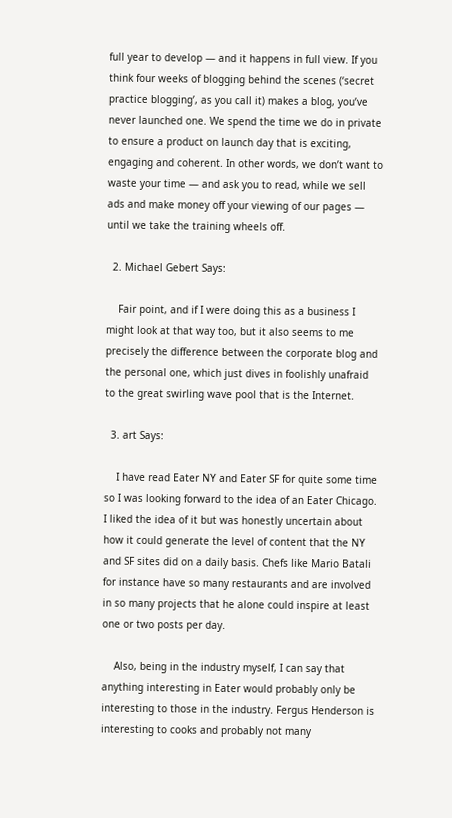full year to develop — and it happens in full view. If you think four weeks of blogging behind the scenes (‘secret practice blogging’, as you call it) makes a blog, you’ve never launched one. We spend the time we do in private to ensure a product on launch day that is exciting, engaging and coherent. In other words, we don’t want to waste your time — and ask you to read, while we sell ads and make money off your viewing of our pages — until we take the training wheels off.

  2. Michael Gebert Says:

    Fair point, and if I were doing this as a business I might look at that way too, but it also seems to me precisely the difference between the corporate blog and the personal one, which just dives in foolishly unafraid to the great swirling wave pool that is the Internet.

  3. art Says:

    I have read Eater NY and Eater SF for quite some time so I was looking forward to the idea of an Eater Chicago. I liked the idea of it but was honestly uncertain about how it could generate the level of content that the NY and SF sites did on a daily basis. Chefs like Mario Batali for instance have so many restaurants and are involved in so many projects that he alone could inspire at least one or two posts per day.

    Also, being in the industry myself, I can say that anything interesting in Eater would probably only be interesting to those in the industry. Fergus Henderson is interesting to cooks and probably not many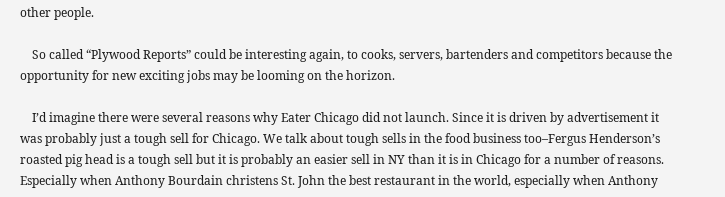other people.

    So called “Plywood Reports” could be interesting again, to cooks, servers, bartenders and competitors because the opportunity for new exciting jobs may be looming on the horizon.

    I’d imagine there were several reasons why Eater Chicago did not launch. Since it is driven by advertisement it was probably just a tough sell for Chicago. We talk about tough sells in the food business too–Fergus Henderson’s roasted pig head is a tough sell but it is probably an easier sell in NY than it is in Chicago for a number of reasons. Especially when Anthony Bourdain christens St. John the best restaurant in the world, especially when Anthony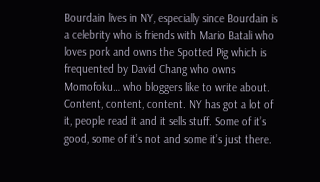Bourdain lives in NY, especially since Bourdain is a celebrity who is friends with Mario Batali who loves pork and owns the Spotted Pig which is frequented by David Chang who owns Momofoku… who bloggers like to write about. Content, content, content. NY has got a lot of it, people read it and it sells stuff. Some of it’s good, some of it’s not and some it’s just there.